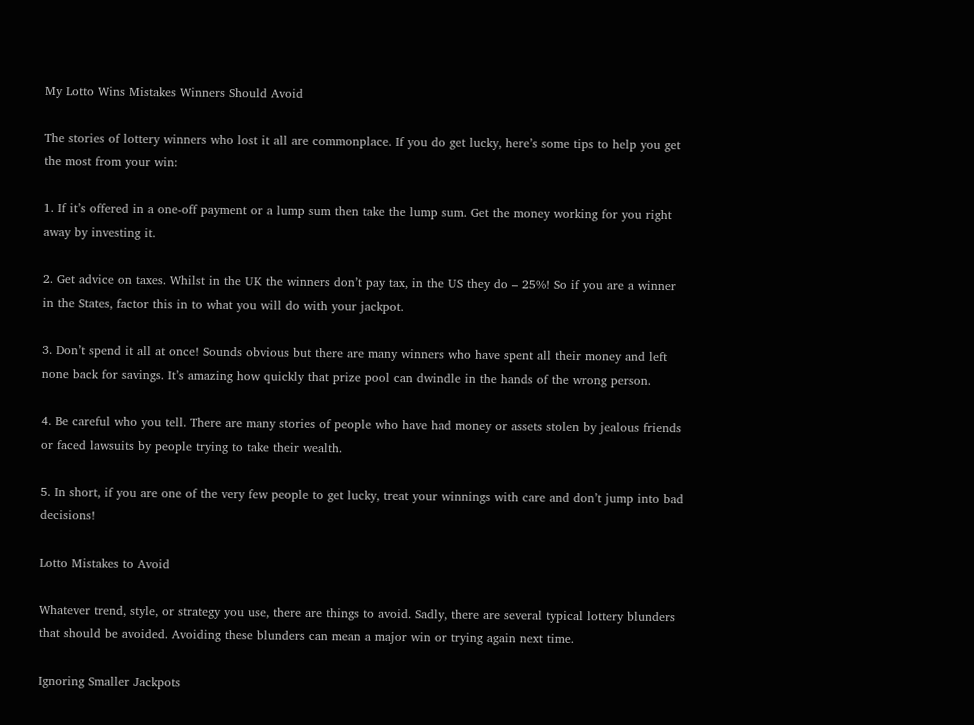My Lotto Wins Mistakes Winners Should Avoid

The stories of lottery winners who lost it all are commonplace. If you do get lucky, here’s some tips to help you get the most from your win:

1. If it’s offered in a one-off payment or a lump sum then take the lump sum. Get the money working for you right away by investing it.

2. Get advice on taxes. Whilst in the UK the winners don’t pay tax, in the US they do – 25%! So if you are a winner in the States, factor this in to what you will do with your jackpot.

3. Don’t spend it all at once! Sounds obvious but there are many winners who have spent all their money and left none back for savings. It’s amazing how quickly that prize pool can dwindle in the hands of the wrong person.

4. Be careful who you tell. There are many stories of people who have had money or assets stolen by jealous friends or faced lawsuits by people trying to take their wealth.

5. In short, if you are one of the very few people to get lucky, treat your winnings with care and don’t jump into bad decisions!

Lotto Mistakes to Avoid

Whatever trend, style, or strategy you use, there are things to avoid. Sadly, there are several typical lottery blunders that should be avoided. Avoiding these blunders can mean a major win or trying again next time.

Ignoring Smaller Jackpots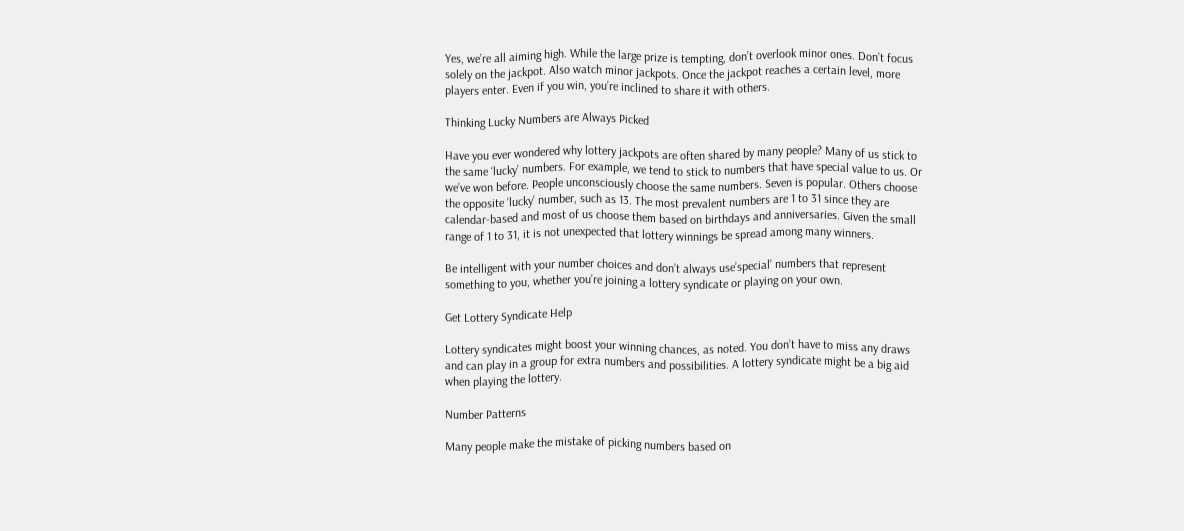Yes, we’re all aiming high. While the large prize is tempting, don’t overlook minor ones. Don’t focus solely on the jackpot. Also watch minor jackpots. Once the jackpot reaches a certain level, more players enter. Even if you win, you’re inclined to share it with others.

Thinking Lucky Numbers are Always Picked

Have you ever wondered why lottery jackpots are often shared by many people? Many of us stick to the same ‘lucky’ numbers. For example, we tend to stick to numbers that have special value to us. Or we’ve won before. People unconsciously choose the same numbers. Seven is popular. Others choose the opposite ‘lucky’ number, such as 13. The most prevalent numbers are 1 to 31 since they are calendar-based and most of us choose them based on birthdays and anniversaries. Given the small range of 1 to 31, it is not unexpected that lottery winnings be spread among many winners.

Be intelligent with your number choices and don’t always use’special’ numbers that represent something to you, whether you’re joining a lottery syndicate or playing on your own.

Get Lottery Syndicate Help

Lottery syndicates might boost your winning chances, as noted. You don’t have to miss any draws and can play in a group for extra numbers and possibilities. A lottery syndicate might be a big aid when playing the lottery.

Number Patterns

Many people make the mistake of picking numbers based on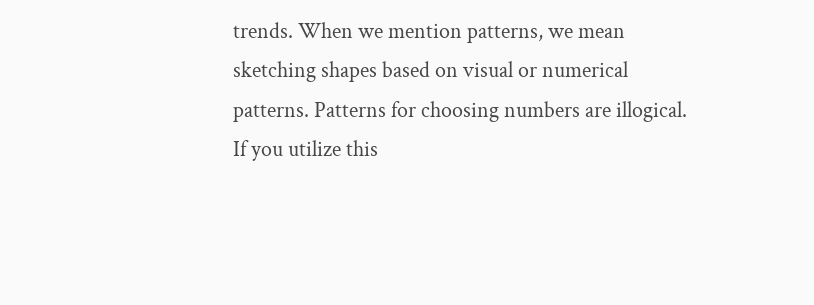trends. When we mention patterns, we mean sketching shapes based on visual or numerical patterns. Patterns for choosing numbers are illogical. If you utilize this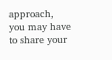approach, you may have to share your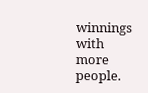winnings with more people.